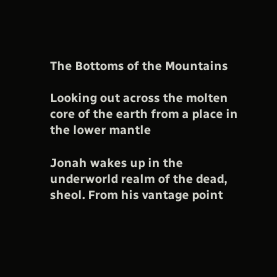The Bottoms of the Mountains

Looking out across the molten core of the earth from a place in the lower mantle

Jonah wakes up in the underworld realm of the dead, sheol. From his vantage point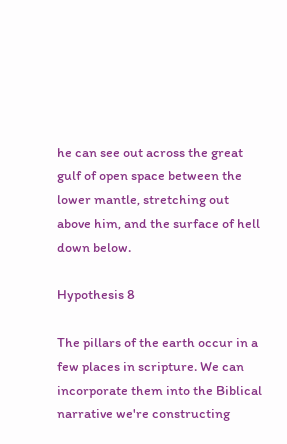he can see out across the great gulf of open space between the lower mantle, stretching out above him, and the surface of hell down below.

Hypothesis 8

The pillars of the earth occur in a few places in scripture. We can incorporate them into the Biblical narrative we're constructing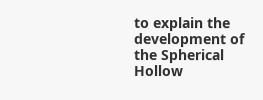to explain the development of the Spherical Hollow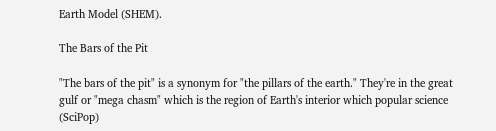Earth Model (SHEM).

The Bars of the Pit

"The bars of the pit" is a synonym for "the pillars of the earth." They're in the great gulf or "mega chasm" which is the region of Earth's interior which popular science (SciPop)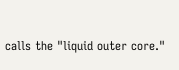calls the "liquid outer core."